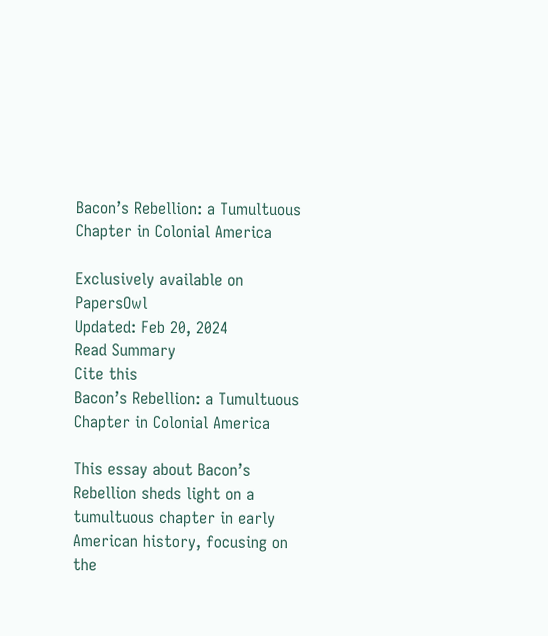Bacon’s Rebellion: a Tumultuous Chapter in Colonial America

Exclusively available on PapersOwl
Updated: Feb 20, 2024
Read Summary
Cite this
Bacon’s Rebellion: a Tumultuous Chapter in Colonial America

This essay about Bacon’s Rebellion sheds light on a tumultuous chapter in early American history, focusing on the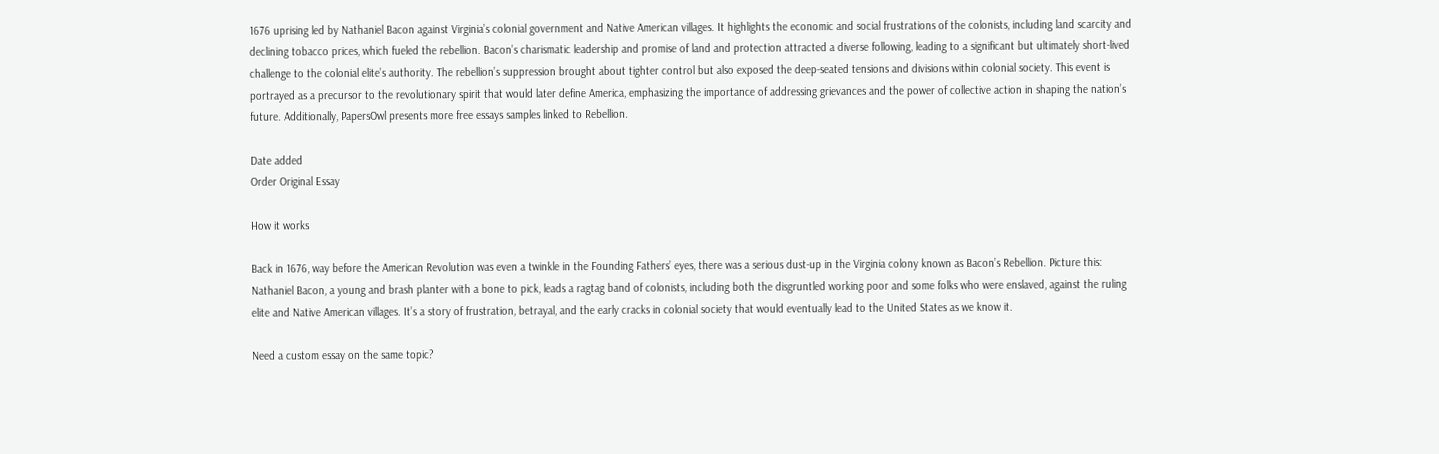1676 uprising led by Nathaniel Bacon against Virginia’s colonial government and Native American villages. It highlights the economic and social frustrations of the colonists, including land scarcity and declining tobacco prices, which fueled the rebellion. Bacon’s charismatic leadership and promise of land and protection attracted a diverse following, leading to a significant but ultimately short-lived challenge to the colonial elite’s authority. The rebellion’s suppression brought about tighter control but also exposed the deep-seated tensions and divisions within colonial society. This event is portrayed as a precursor to the revolutionary spirit that would later define America, emphasizing the importance of addressing grievances and the power of collective action in shaping the nation’s future. Additionally, PapersOwl presents more free essays samples linked to Rebellion.

Date added
Order Original Essay

How it works

Back in 1676, way before the American Revolution was even a twinkle in the Founding Fathers’ eyes, there was a serious dust-up in the Virginia colony known as Bacon’s Rebellion. Picture this: Nathaniel Bacon, a young and brash planter with a bone to pick, leads a ragtag band of colonists, including both the disgruntled working poor and some folks who were enslaved, against the ruling elite and Native American villages. It’s a story of frustration, betrayal, and the early cracks in colonial society that would eventually lead to the United States as we know it.

Need a custom essay on the same topic?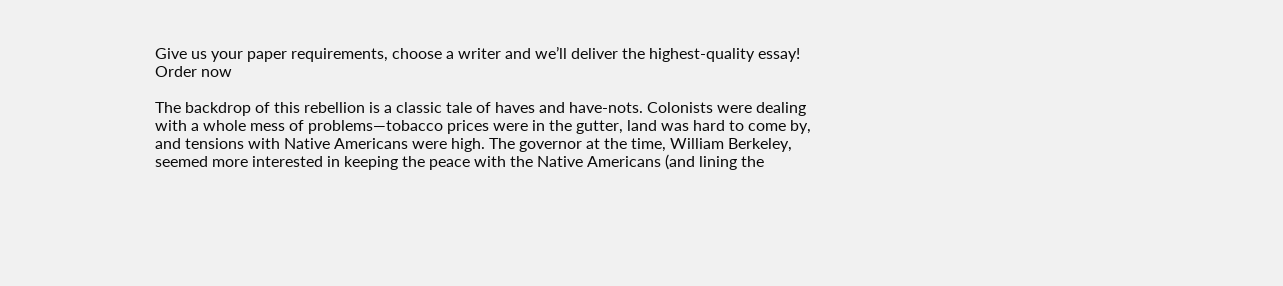Give us your paper requirements, choose a writer and we’ll deliver the highest-quality essay!
Order now

The backdrop of this rebellion is a classic tale of haves and have-nots. Colonists were dealing with a whole mess of problems—tobacco prices were in the gutter, land was hard to come by, and tensions with Native Americans were high. The governor at the time, William Berkeley, seemed more interested in keeping the peace with the Native Americans (and lining the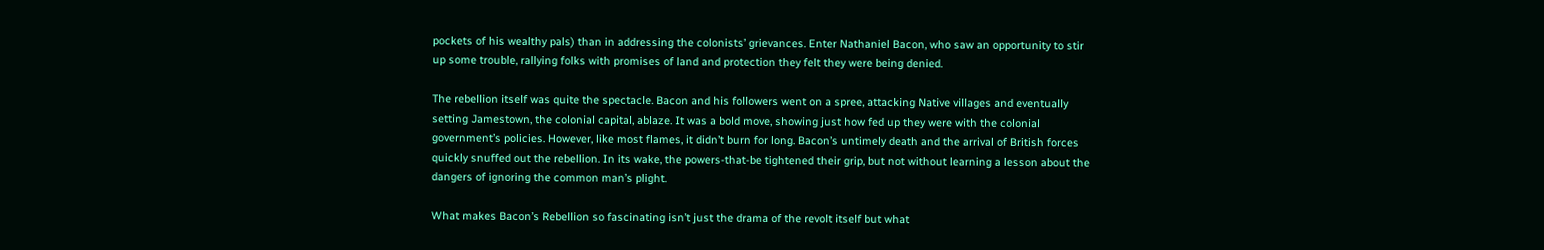pockets of his wealthy pals) than in addressing the colonists’ grievances. Enter Nathaniel Bacon, who saw an opportunity to stir up some trouble, rallying folks with promises of land and protection they felt they were being denied.

The rebellion itself was quite the spectacle. Bacon and his followers went on a spree, attacking Native villages and eventually setting Jamestown, the colonial capital, ablaze. It was a bold move, showing just how fed up they were with the colonial government’s policies. However, like most flames, it didn’t burn for long. Bacon’s untimely death and the arrival of British forces quickly snuffed out the rebellion. In its wake, the powers-that-be tightened their grip, but not without learning a lesson about the dangers of ignoring the common man’s plight.

What makes Bacon’s Rebellion so fascinating isn’t just the drama of the revolt itself but what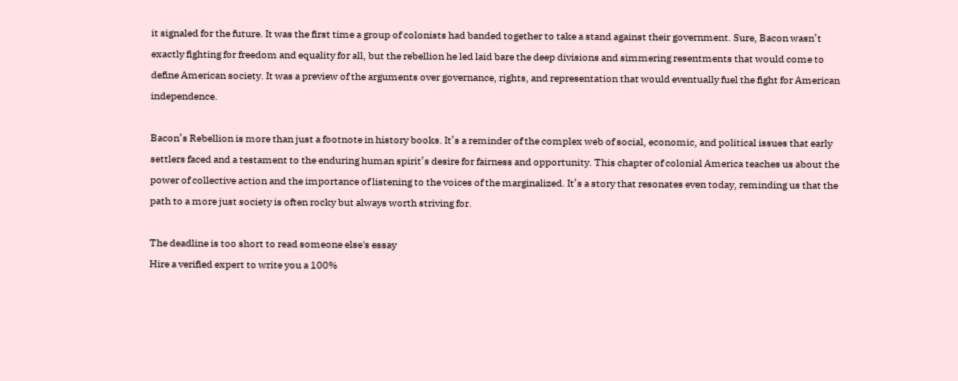it signaled for the future. It was the first time a group of colonists had banded together to take a stand against their government. Sure, Bacon wasn’t exactly fighting for freedom and equality for all, but the rebellion he led laid bare the deep divisions and simmering resentments that would come to define American society. It was a preview of the arguments over governance, rights, and representation that would eventually fuel the fight for American independence.

Bacon’s Rebellion is more than just a footnote in history books. It’s a reminder of the complex web of social, economic, and political issues that early settlers faced and a testament to the enduring human spirit’s desire for fairness and opportunity. This chapter of colonial America teaches us about the power of collective action and the importance of listening to the voices of the marginalized. It’s a story that resonates even today, reminding us that the path to a more just society is often rocky but always worth striving for.

The deadline is too short to read someone else's essay
Hire a verified expert to write you a 100%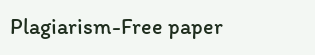Plagiarism-Free paper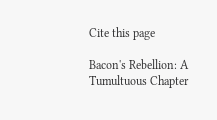Cite this page

Bacon's Rebellion: A Tumultuous Chapter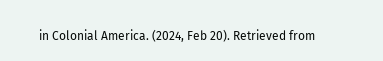in Colonial America. (2024, Feb 20). Retrieved from